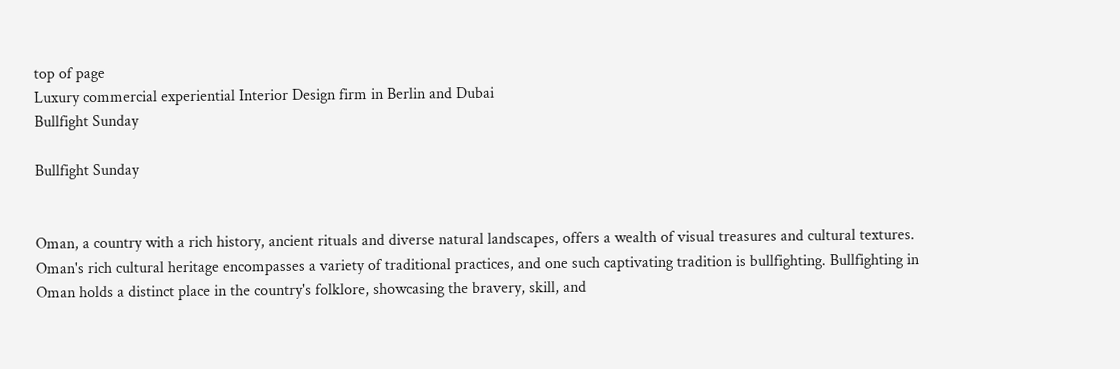top of page
Luxury commercial experiential Interior Design firm in Berlin and Dubai
Bullfight Sunday

Bullfight Sunday


Oman, a country with a rich history, ancient rituals and diverse natural landscapes, offers a wealth of visual treasures and cultural textures. Oman's rich cultural heritage encompasses a variety of traditional practices, and one such captivating tradition is bullfighting. Bullfighting in Oman holds a distinct place in the country's folklore, showcasing the bravery, skill, and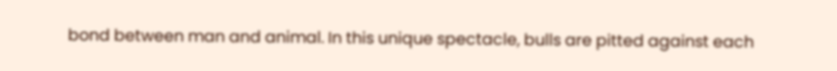bond between man and animal. In this unique spectacle, bulls are pitted against each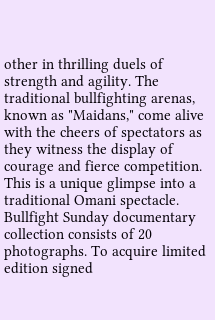other in thrilling duels of strength and agility. The traditional bullfighting arenas, known as "Maidans," come alive with the cheers of spectators as they witness the display of courage and fierce competition. This is a unique glimpse into a traditional Omani spectacle.
Bullfight Sunday documentary collection consists of 20 photographs. To acquire limited edition signed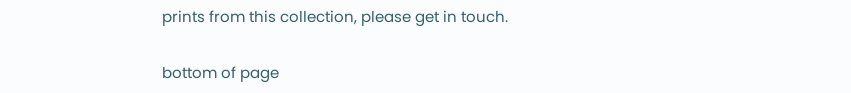prints from this collection, please get in touch.

bottom of page